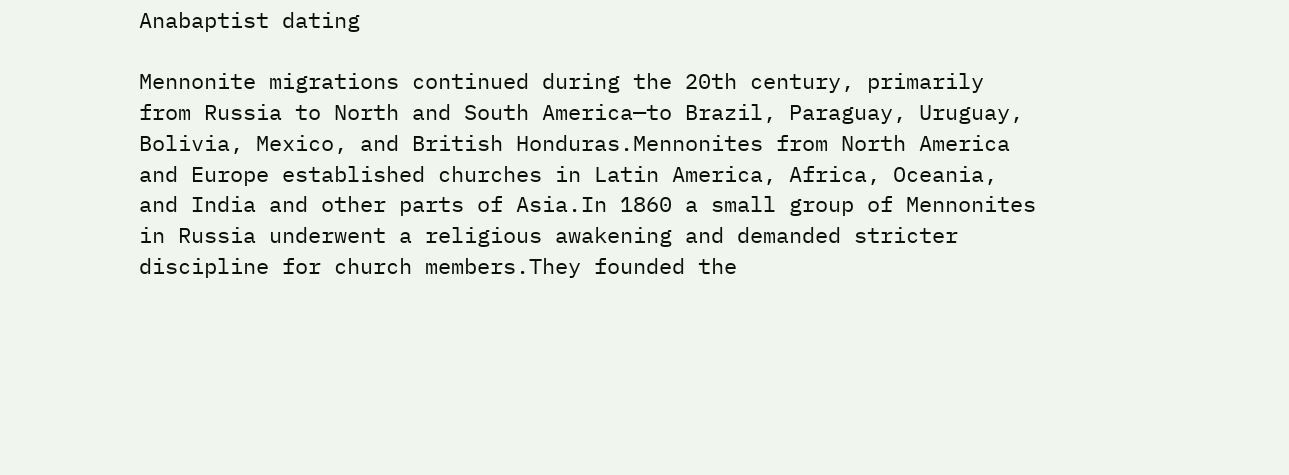Anabaptist dating

Mennonite migrations continued during the 20th century, primarily from Russia to North and South America—to Brazil, Paraguay, Uruguay, Bolivia, Mexico, and British Honduras.Mennonites from North America and Europe established churches in Latin America, Africa, Oceania, and India and other parts of Asia.In 1860 a small group of Mennonites in Russia underwent a religious awakening and demanded stricter discipline for church members.They founded the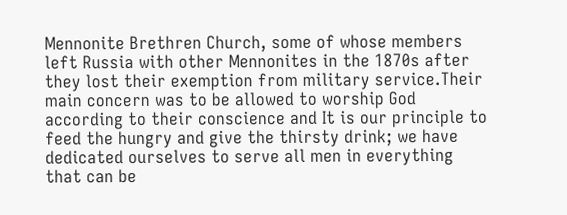Mennonite Brethren Church, some of whose members left Russia with other Mennonites in the 1870s after they lost their exemption from military service.Their main concern was to be allowed to worship God according to their conscience and It is our principle to feed the hungry and give the thirsty drink; we have dedicated ourselves to serve all men in everything that can be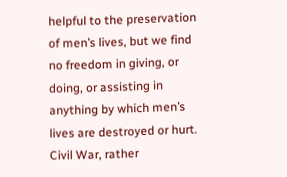helpful to the preservation of men’s lives, but we find no freedom in giving, or doing, or assisting in anything by which men’s lives are destroyed or hurt. Civil War, rather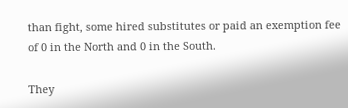than fight, some hired substitutes or paid an exemption fee of 0 in the North and 0 in the South.

They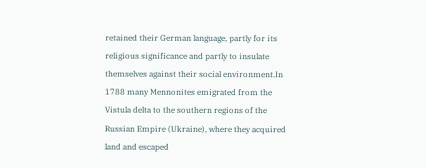retained their German language, partly for its religious significance and partly to insulate themselves against their social environment.In 1788 many Mennonites emigrated from the Vistula delta to the southern regions of the Russian Empire (Ukraine), where they acquired land and escaped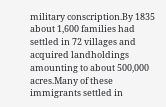military conscription.By 1835 about 1,600 families had settled in 72 villages and acquired landholdings amounting to about 500,000 acres.Many of these immigrants settled in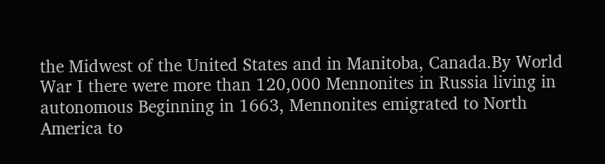the Midwest of the United States and in Manitoba, Canada.By World War I there were more than 120,000 Mennonites in Russia living in autonomous Beginning in 1663, Mennonites emigrated to North America to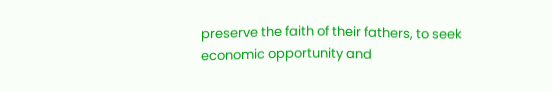preserve the faith of their fathers, to seek economic opportunity and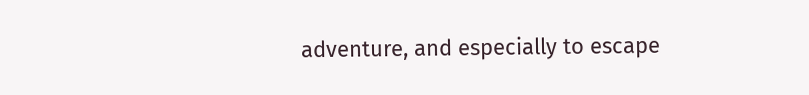adventure, and especially to escape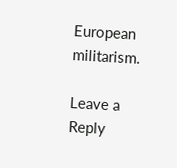European militarism.

Leave a Reply